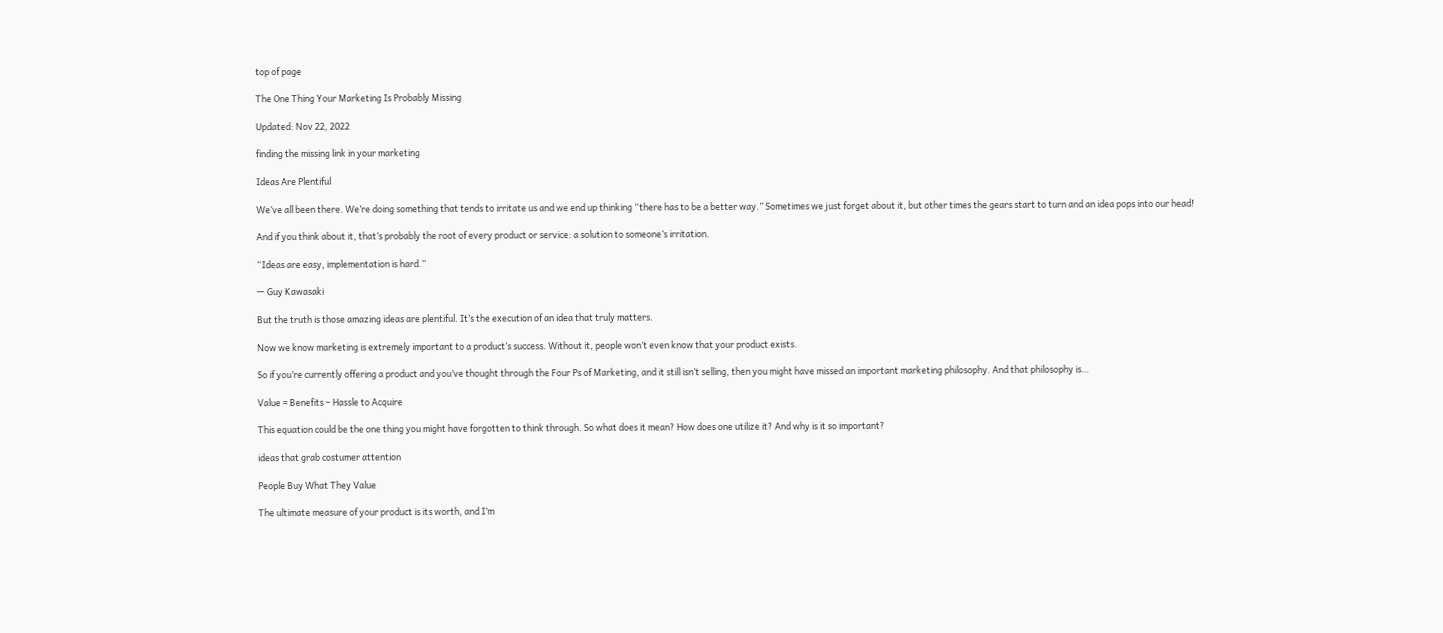top of page

The One Thing Your Marketing Is Probably Missing

Updated: Nov 22, 2022

finding the missing link in your marketing

Ideas Are Plentiful

We’ve all been there. We’re doing something that tends to irritate us and we end up thinking “there has to be a better way.” Sometimes we just forget about it, but other times the gears start to turn and an idea pops into our head!

And if you think about it, that’s probably the root of every product or service: a solution to someone’s irritation.

“Ideas are easy, implementation is hard.”

— Guy Kawasaki

But the truth is those amazing ideas are plentiful. It’s the execution of an idea that truly matters.

Now we know marketing is extremely important to a product’s success. Without it, people won’t even know that your product exists.

So if you’re currently offering a product and you’ve thought through the Four Ps of Marketing, and it still isn’t selling, then you might have missed an important marketing philosophy. And that philosophy is…

Value = Benefits – Hassle to Acquire

This equation could be the one thing you might have forgotten to think through. So what does it mean? How does one utilize it? And why is it so important?

ideas that grab costumer attention

People Buy What They Value

The ultimate measure of your product is its worth, and I’m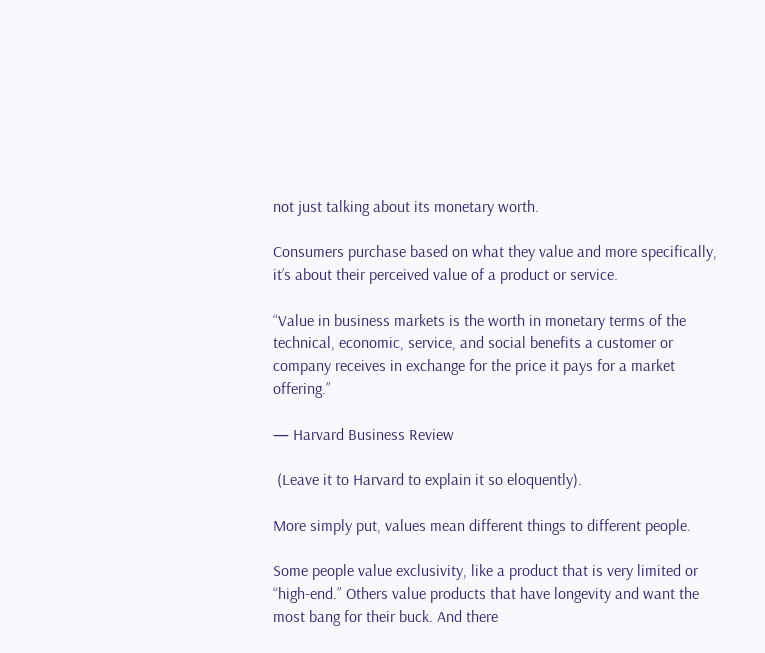not just talking about its monetary worth.

Consumers purchase based on what they value and more specifically, it’s about their perceived value of a product or service.

“Value in business markets is the worth in monetary terms of the technical, economic, service, and social benefits a customer or company receives in exchange for the price it pays for a market offering.”

— Harvard Business Review

 (Leave it to Harvard to explain it so eloquently).

More simply put, values mean different things to different people.

Some people value exclusivity, like a product that is very limited or “high-end.” Others value products that have longevity and want the most bang for their buck. And there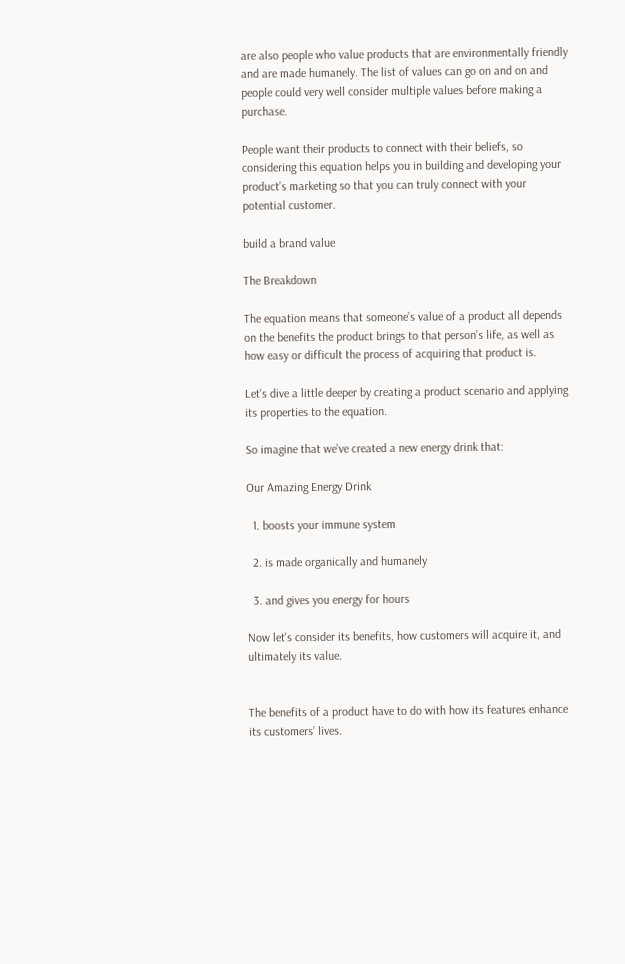are also people who value products that are environmentally friendly and are made humanely. The list of values can go on and on and people could very well consider multiple values before making a purchase.

People want their products to connect with their beliefs, so considering this equation helps you in building and developing your product’s marketing so that you can truly connect with your potential customer.

build a brand value

The Breakdown

The equation means that someone’s value of a product all depends on the benefits the product brings to that person’s life, as well as how easy or difficult the process of acquiring that product is.

Let’s dive a little deeper by creating a product scenario and applying its properties to the equation.

So imagine that we’ve created a new energy drink that:

Our Amazing Energy Drink

  1. boosts your immune system

  2. is made organically and humanely

  3. and gives you energy for hours

Now let's consider its benefits, how customers will acquire it, and ultimately its value.


The benefits of a product have to do with how its features enhance its customers’ lives.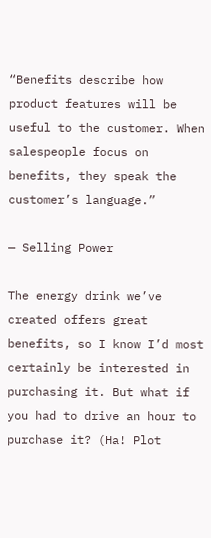“Benefits describe how product features will be useful to the customer. When salespeople focus on benefits, they speak the customer’s language.”

— Selling Power

The energy drink we’ve created offers great benefits, so I know I’d most certainly be interested in purchasing it. But what if you had to drive an hour to purchase it? (Ha! Plot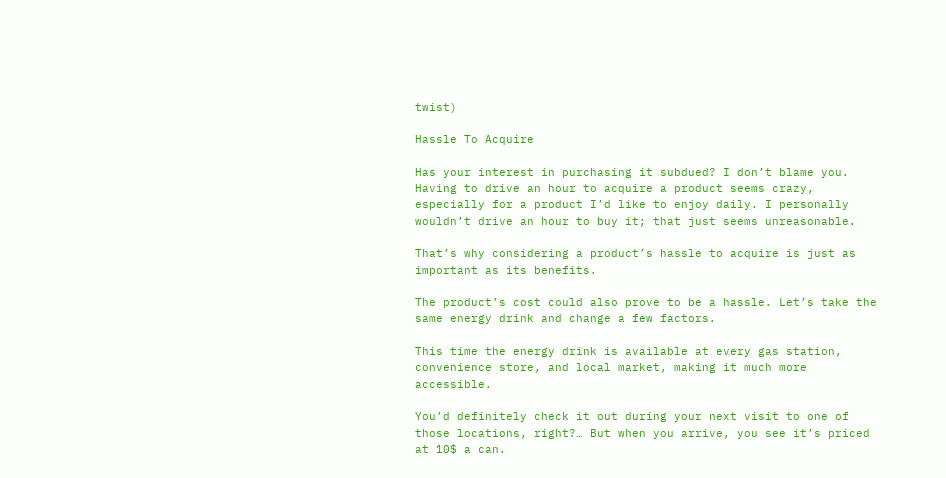twist)

Hassle To Acquire

Has your interest in purchasing it subdued? I don’t blame you. Having to drive an hour to acquire a product seems crazy, especially for a product I’d like to enjoy daily. I personally wouldn’t drive an hour to buy it; that just seems unreasonable.

That’s why considering a product’s hassle to acquire is just as important as its benefits.

The product’s cost could also prove to be a hassle. Let’s take the same energy drink and change a few factors.

This time the energy drink is available at every gas station, convenience store, and local market, making it much more accessible.

You’d definitely check it out during your next visit to one of those locations, right?… But when you arrive, you see it’s priced at 10$ a can.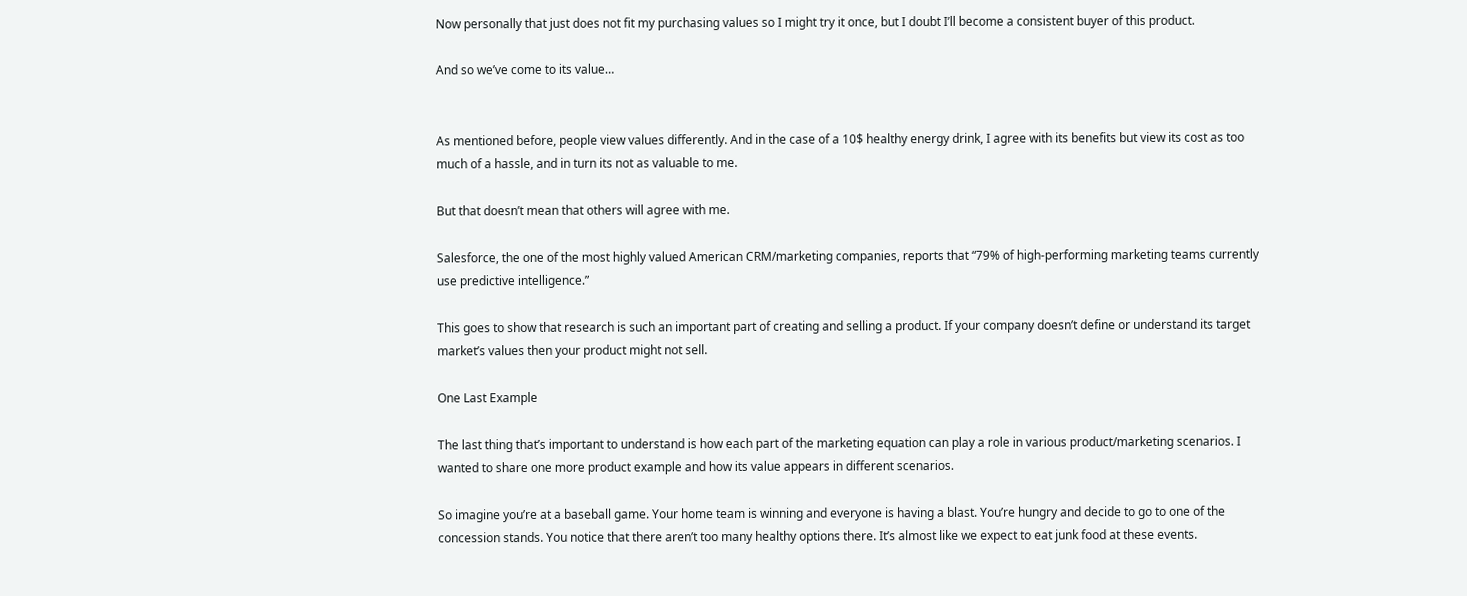Now personally that just does not fit my purchasing values so I might try it once, but I doubt I’ll become a consistent buyer of this product.

And so we’ve come to its value…


As mentioned before, people view values differently. And in the case of a 10$ healthy energy drink, I agree with its benefits but view its cost as too much of a hassle, and in turn its not as valuable to me.

But that doesn’t mean that others will agree with me.

Salesforce, the one of the most highly valued American CRM/marketing companies, reports that “79% of high-performing marketing teams currently use predictive intelligence.”

This goes to show that research is such an important part of creating and selling a product. If your company doesn’t define or understand its target market’s values then your product might not sell.

One Last Example

The last thing that’s important to understand is how each part of the marketing equation can play a role in various product/marketing scenarios. I wanted to share one more product example and how its value appears in different scenarios.

So imagine you’re at a baseball game. Your home team is winning and everyone is having a blast. You’re hungry and decide to go to one of the concession stands. You notice that there aren’t too many healthy options there. It’s almost like we expect to eat junk food at these events.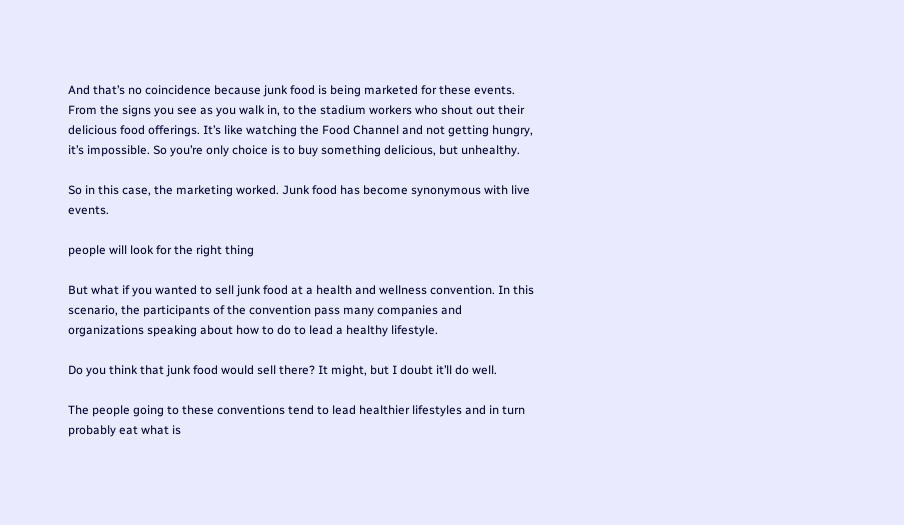And that’s no coincidence because junk food is being marketed for these events. From the signs you see as you walk in, to the stadium workers who shout out their delicious food offerings. It’s like watching the Food Channel and not getting hungry, it’s impossible. So you’re only choice is to buy something delicious, but unhealthy.

So in this case, the marketing worked. Junk food has become synonymous with live events.

people will look for the right thing

But what if you wanted to sell junk food at a health and wellness convention. In this scenario, the participants of the convention pass many companies and organizations speaking about how to do to lead a healthy lifestyle.

Do you think that junk food would sell there? It might, but I doubt it’ll do well.

The people going to these conventions tend to lead healthier lifestyles and in turn probably eat what is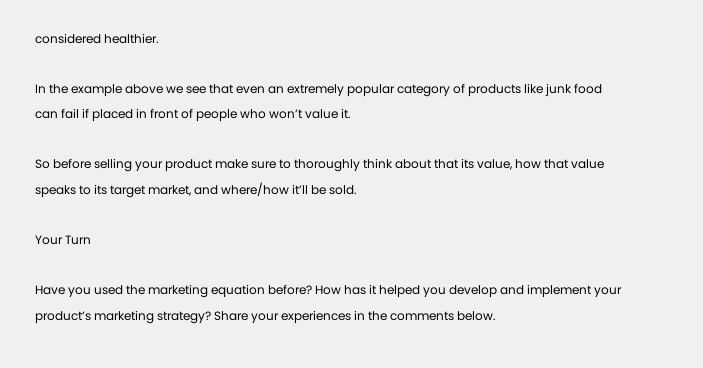considered healthier.

In the example above we see that even an extremely popular category of products like junk food can fail if placed in front of people who won’t value it.

So before selling your product make sure to thoroughly think about that its value, how that value speaks to its target market, and where/how it’ll be sold.

Your Turn

Have you used the marketing equation before? How has it helped you develop and implement your product’s marketing strategy? Share your experiences in the comments below.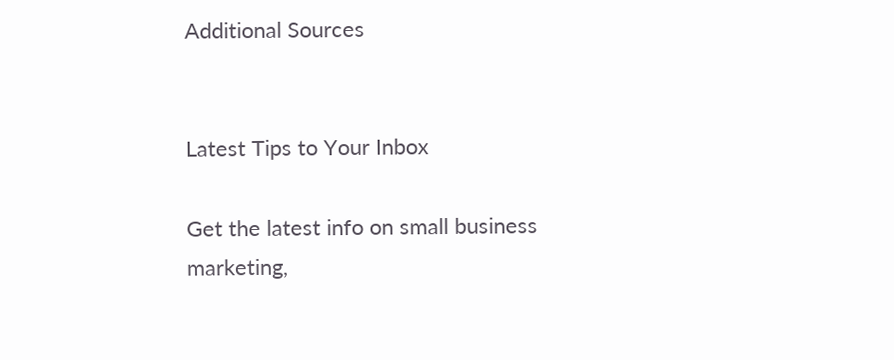Additional Sources


Latest Tips to Your Inbox

Get the latest info on small business marketing,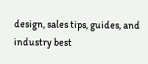design, sales tips, guides, and industry best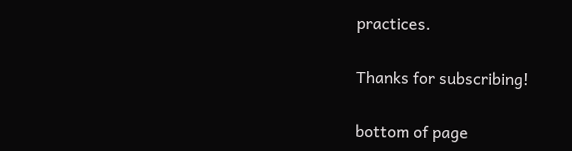practices.

Thanks for subscribing!

bottom of page